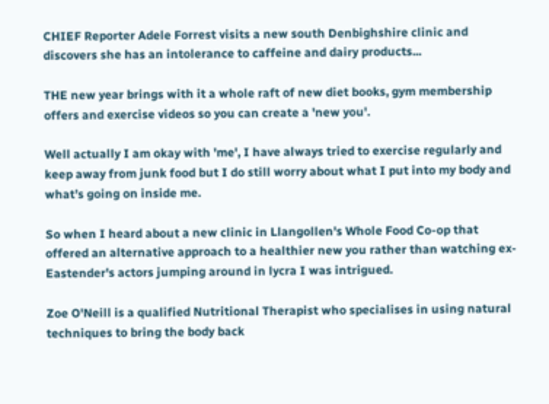CHIEF Reporter Adele Forrest visits a new south Denbighshire clinic and discovers she has an intolerance to caffeine and dairy products...

THE new year brings with it a whole raft of new diet books, gym membership offers and exercise videos so you can create a 'new you'.

Well actually I am okay with 'me', I have always tried to exercise regularly and keep away from junk food but I do still worry about what I put into my body and what’s going on inside me.

So when I heard about a new clinic in Llangollen's Whole Food Co-op that offered an alternative approach to a healthier new you rather than watching ex-Eastender's actors jumping around in lycra I was intrigued.

Zoe O'Neill is a qualified Nutritional Therapist who specialises in using natural techniques to bring the body back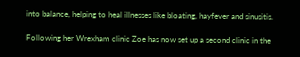into balance, helping to heal illnesses like bloating, hayfever and sinusitis.

Following her Wrexham clinic Zoe has now set up a second clinic in the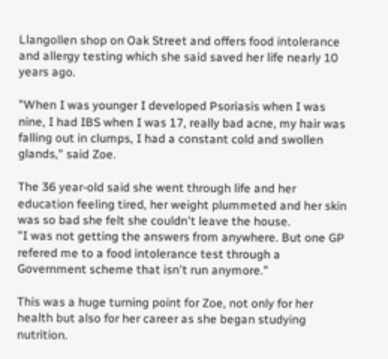Llangollen shop on Oak Street and offers food intolerance and allergy testing which she said saved her life nearly 10 years ago.

"When I was younger I developed Psoriasis when I was nine, I had IBS when I was 17, really bad acne, my hair was falling out in clumps, I had a constant cold and swollen glands," said Zoe.

The 36 year-old said she went through life and her education feeling tired, her weight plummeted and her skin was so bad she felt she couldn't leave the house.
"I was not getting the answers from anywhere. But one GP refered me to a food intolerance test through a Government scheme that isn't run anymore."

This was a huge turning point for Zoe, not only for her health but also for her career as she began studying nutrition.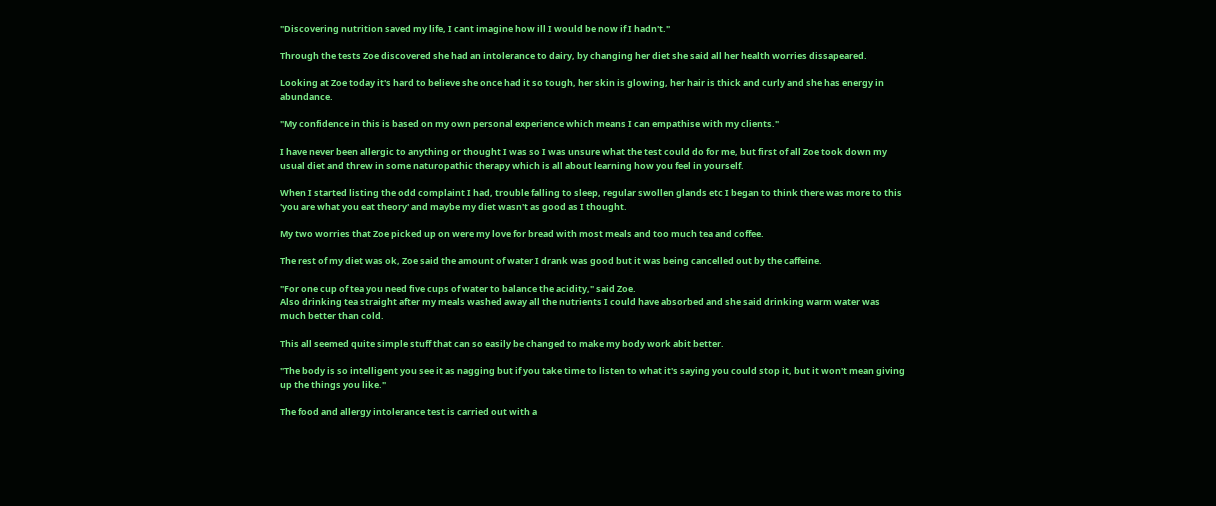"Discovering nutrition saved my life, I cant imagine how ill I would be now if I hadn't."

Through the tests Zoe discovered she had an intolerance to dairy, by changing her diet she said all her health worries dissapeared.

Looking at Zoe today it's hard to believe she once had it so tough, her skin is glowing, her hair is thick and curly and she has energy in abundance.

"My confidence in this is based on my own personal experience which means I can empathise with my clients."

I have never been allergic to anything or thought I was so I was unsure what the test could do for me, but first of all Zoe took down my usual diet and threw in some naturopathic therapy which is all about learning how you feel in yourself.

When I started listing the odd complaint I had, trouble falling to sleep, regular swollen glands etc I began to think there was more to this 'you are what you eat theory' and maybe my diet wasn't as good as I thought.

My two worries that Zoe picked up on were my love for bread with most meals and too much tea and coffee.

The rest of my diet was ok, Zoe said the amount of water I drank was good but it was being cancelled out by the caffeine.

"For one cup of tea you need five cups of water to balance the acidity," said Zoe.
Also drinking tea straight after my meals washed away all the nutrients I could have absorbed and she said drinking warm water was much better than cold.

This all seemed quite simple stuff that can so easily be changed to make my body work abit better.

"The body is so intelligent you see it as nagging but if you take time to listen to what it's saying you could stop it, but it won't mean giving up the things you like."

The food and allergy intolerance test is carried out with a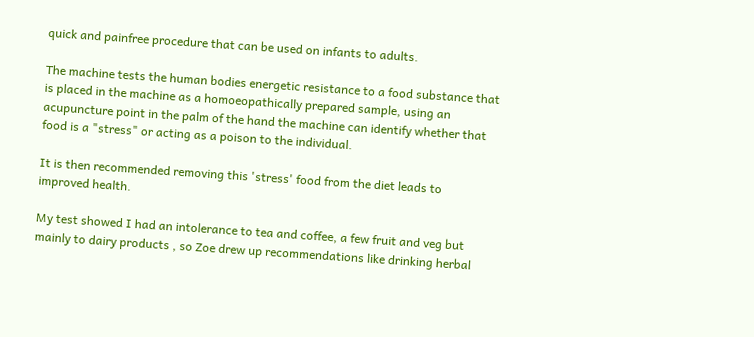quick and painfree procedure that can be used on infants to adults.

The machine tests the human bodies energetic resistance to a food substance that is placed in the machine as a homoeopathically prepared sample, using an acupuncture point in the palm of the hand the machine can identify whether that food is a "stress" or acting as a poison to the individual.

It is then recommended removing this 'stress' food from the diet leads to improved health.

My test showed I had an intolerance to tea and coffee, a few fruit and veg but mainly to dairy products , so Zoe drew up recommendations like drinking herbal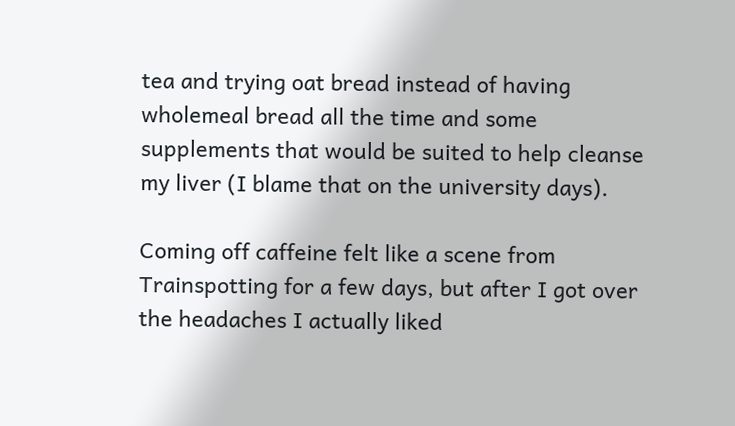tea and trying oat bread instead of having wholemeal bread all the time and some supplements that would be suited to help cleanse my liver (I blame that on the university days).

Coming off caffeine felt like a scene from Trainspotting for a few days, but after I got over the headaches I actually liked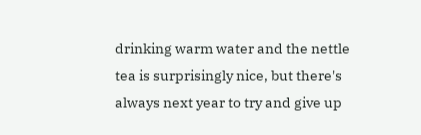drinking warm water and the nettle tea is surprisingly nice, but there's always next year to try and give up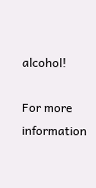alcohol!

For more information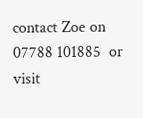contact Zoe on 07788 101885  or visit